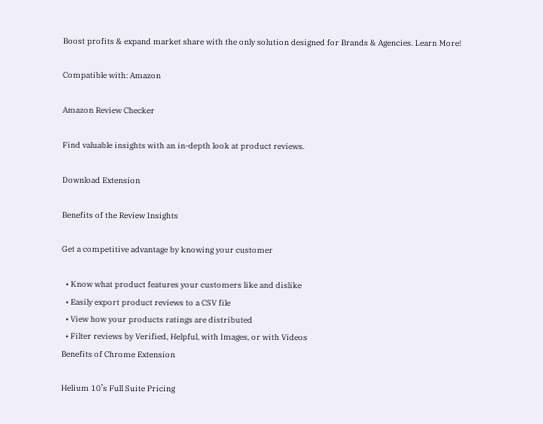Boost profits & expand market share with the only solution designed for Brands & Agencies. Learn More!

Compatible with: Amazon

Amazon Review Checker

Find valuable insights with an in-depth look at product reviews.

Download Extension

Benefits of the Review Insights

Get a competitive advantage by knowing your customer

  • Know what product features your customers like and dislike
  • Easily export product reviews to a CSV file
  • View how your products ratings are distributed
  • Filter reviews by Verified, Helpful, with Images, or with Videos
Benefits of Chrome Extension

Helium 10’s Full Suite Pricing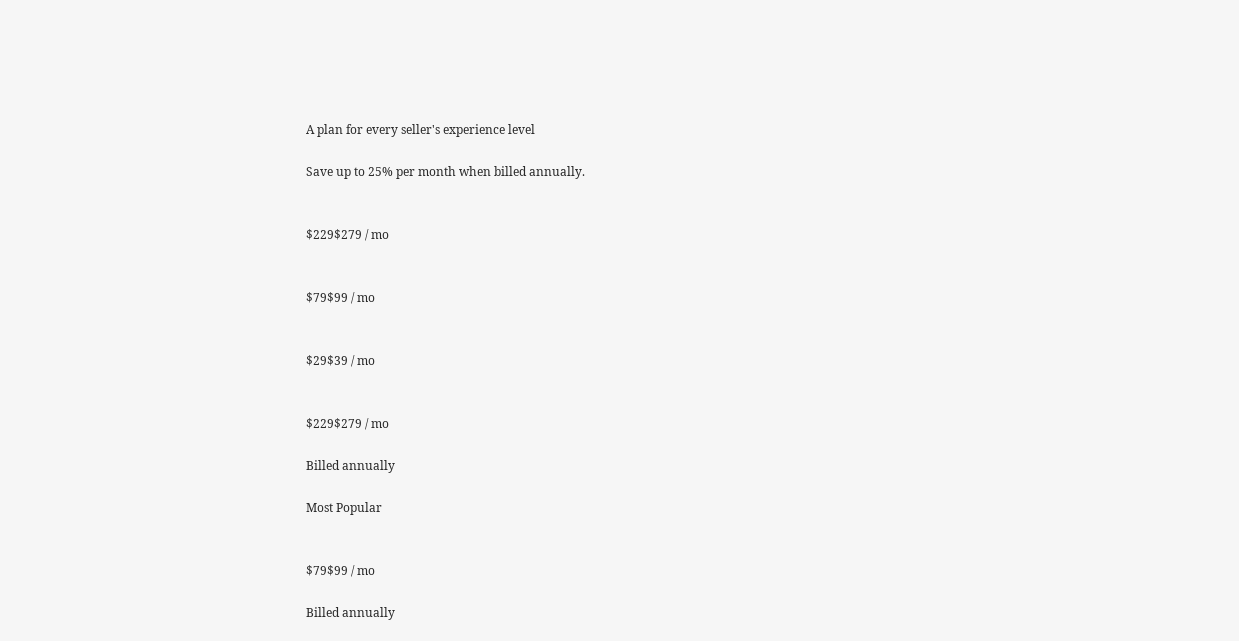A plan for every seller's experience level

Save up to 25% per month when billed annually.


$229$279 / mo


$79$99 / mo


$29$39 / mo


$229$279 / mo

Billed annually

Most Popular


$79$99 / mo

Billed annually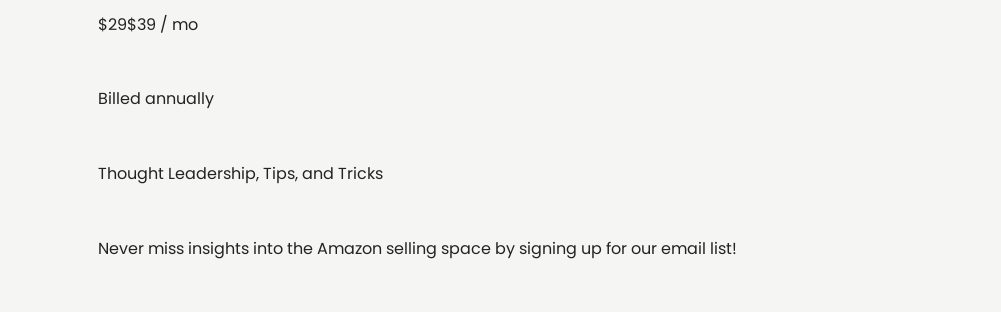$29$39 / mo

Billed annually

Thought Leadership, Tips, and Tricks

Never miss insights into the Amazon selling space by signing up for our email list!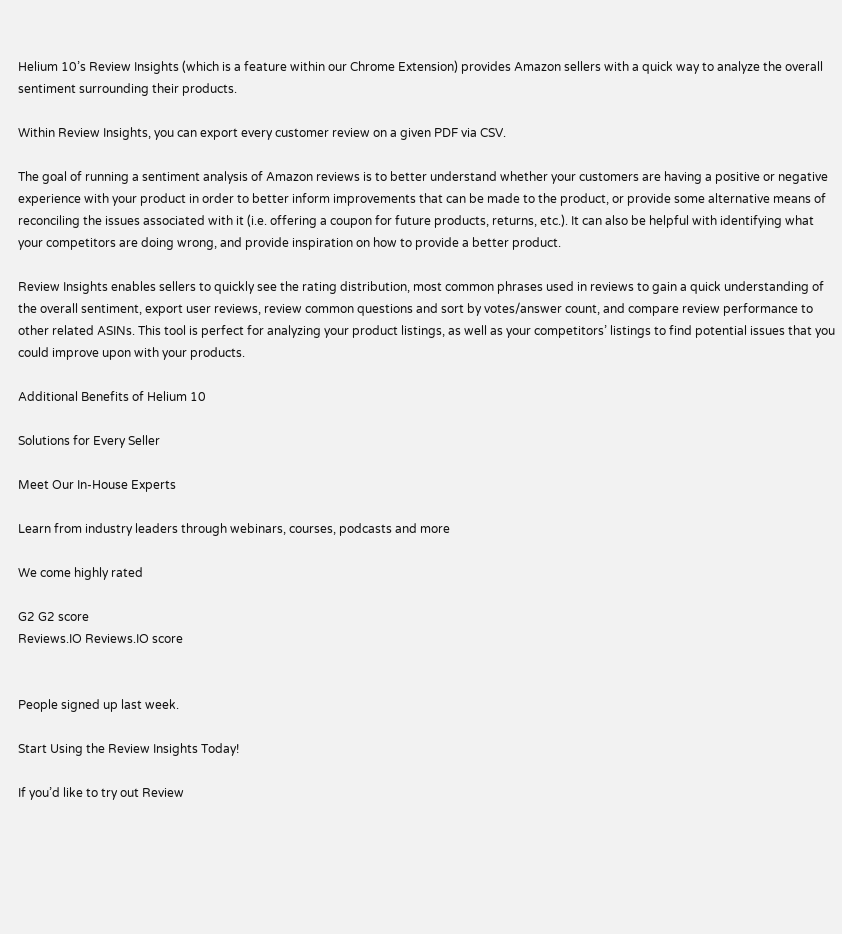Helium 10’s Review Insights (which is a feature within our Chrome Extension) provides Amazon sellers with a quick way to analyze the overall sentiment surrounding their products.

Within Review Insights, you can export every customer review on a given PDF via CSV.

The goal of running a sentiment analysis of Amazon reviews is to better understand whether your customers are having a positive or negative experience with your product in order to better inform improvements that can be made to the product, or provide some alternative means of reconciling the issues associated with it (i.e. offering a coupon for future products, returns, etc.). It can also be helpful with identifying what your competitors are doing wrong, and provide inspiration on how to provide a better product.

Review Insights enables sellers to quickly see the rating distribution, most common phrases used in reviews to gain a quick understanding of the overall sentiment, export user reviews, review common questions and sort by votes/answer count, and compare review performance to other related ASINs. This tool is perfect for analyzing your product listings, as well as your competitors’ listings to find potential issues that you could improve upon with your products.

Additional Benefits of Helium 10

Solutions for Every Seller

Meet Our In-House Experts

Learn from industry leaders through webinars, courses, podcasts and more

We come highly rated

G2 G2 score
Reviews.IO Reviews.IO score


People signed up last week.

Start Using the Review Insights Today!

If you’d like to try out Review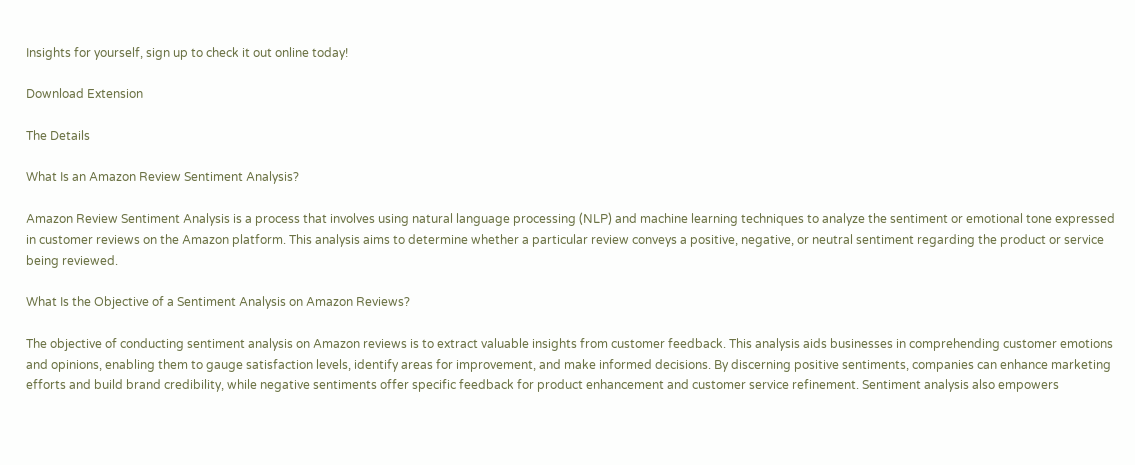Insights for yourself, sign up to check it out online today!

Download Extension

The Details

What Is an Amazon Review Sentiment Analysis?

Amazon Review Sentiment Analysis is a process that involves using natural language processing (NLP) and machine learning techniques to analyze the sentiment or emotional tone expressed in customer reviews on the Amazon platform. This analysis aims to determine whether a particular review conveys a positive, negative, or neutral sentiment regarding the product or service being reviewed.

What Is the Objective of a Sentiment Analysis on Amazon Reviews?

The objective of conducting sentiment analysis on Amazon reviews is to extract valuable insights from customer feedback. This analysis aids businesses in comprehending customer emotions and opinions, enabling them to gauge satisfaction levels, identify areas for improvement, and make informed decisions. By discerning positive sentiments, companies can enhance marketing efforts and build brand credibility, while negative sentiments offer specific feedback for product enhancement and customer service refinement. Sentiment analysis also empowers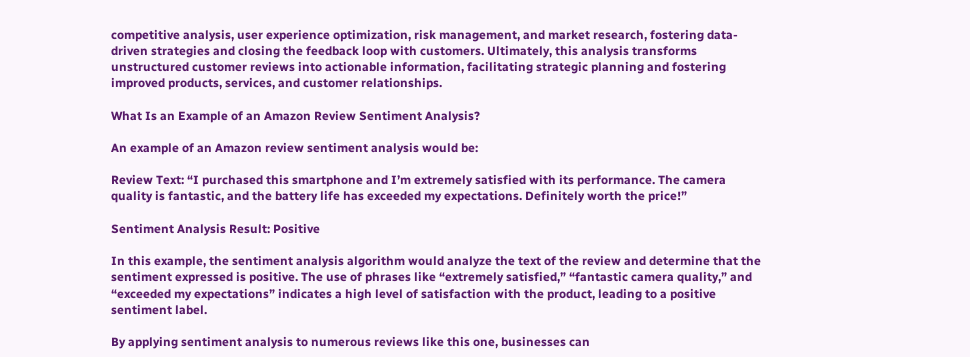competitive analysis, user experience optimization, risk management, and market research, fostering data-driven strategies and closing the feedback loop with customers. Ultimately, this analysis transforms unstructured customer reviews into actionable information, facilitating strategic planning and fostering improved products, services, and customer relationships.

What Is an Example of an Amazon Review Sentiment Analysis?

An example of an Amazon review sentiment analysis would be:

Review Text: “I purchased this smartphone and I’m extremely satisfied with its performance. The camera quality is fantastic, and the battery life has exceeded my expectations. Definitely worth the price!”

Sentiment Analysis Result: Positive

In this example, the sentiment analysis algorithm would analyze the text of the review and determine that the sentiment expressed is positive. The use of phrases like “extremely satisfied,” “fantastic camera quality,” and “exceeded my expectations” indicates a high level of satisfaction with the product, leading to a positive sentiment label.

By applying sentiment analysis to numerous reviews like this one, businesses can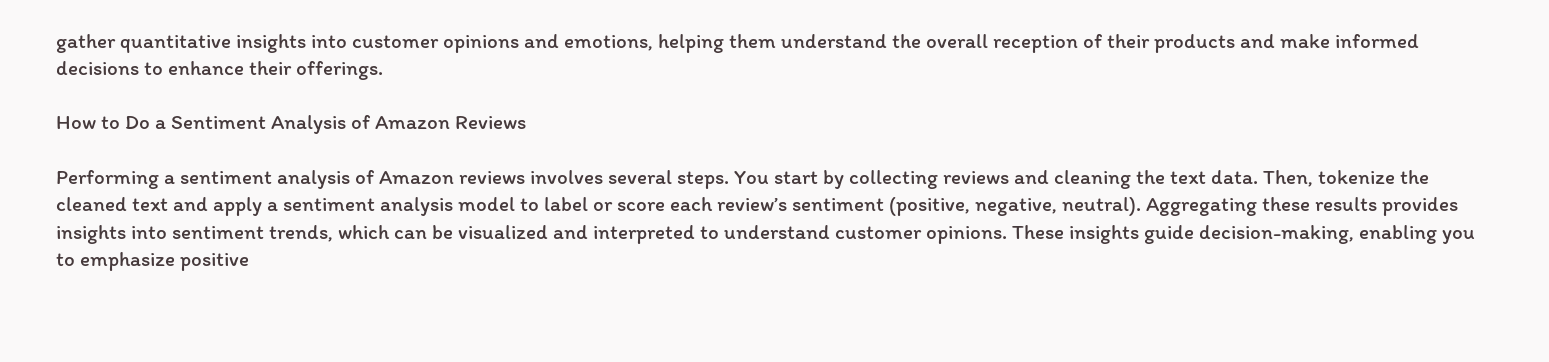gather quantitative insights into customer opinions and emotions, helping them understand the overall reception of their products and make informed decisions to enhance their offerings.

How to Do a Sentiment Analysis of Amazon Reviews

Performing a sentiment analysis of Amazon reviews involves several steps. You start by collecting reviews and cleaning the text data. Then, tokenize the cleaned text and apply a sentiment analysis model to label or score each review’s sentiment (positive, negative, neutral). Aggregating these results provides insights into sentiment trends, which can be visualized and interpreted to understand customer opinions. These insights guide decision-making, enabling you to emphasize positive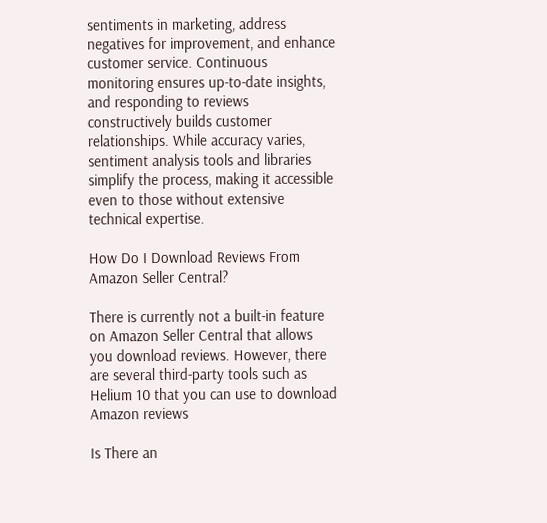sentiments in marketing, address negatives for improvement, and enhance customer service. Continuous monitoring ensures up-to-date insights, and responding to reviews constructively builds customer relationships. While accuracy varies, sentiment analysis tools and libraries simplify the process, making it accessible even to those without extensive technical expertise.

How Do I Download Reviews From Amazon Seller Central?

There is currently not a built-in feature on Amazon Seller Central that allows you download reviews. However, there are several third-party tools such as Helium 10 that you can use to download Amazon reviews

Is There an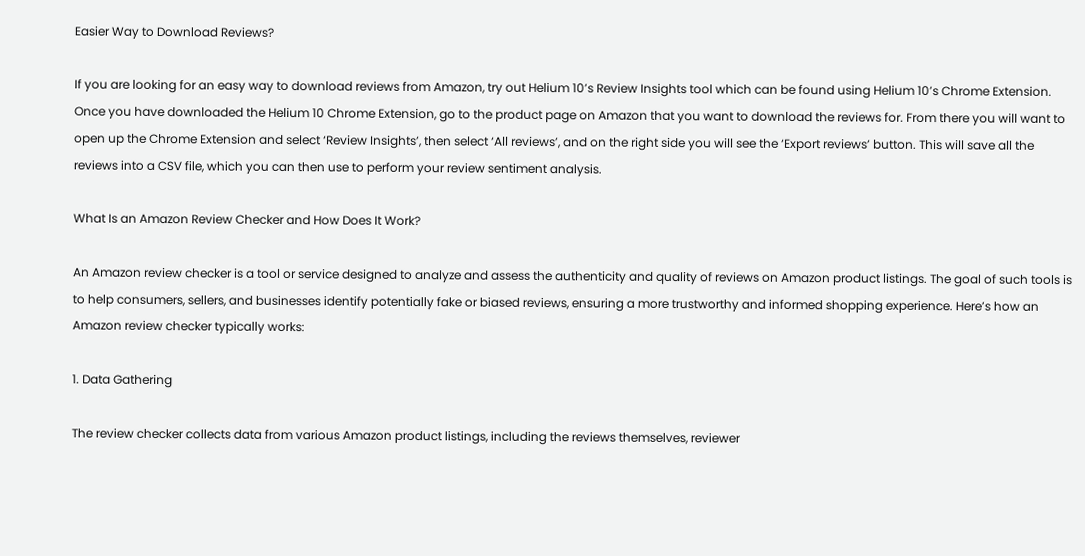Easier Way to Download Reviews?

If you are looking for an easy way to download reviews from Amazon, try out Helium 10’s Review Insights tool which can be found using Helium 10’s Chrome Extension. Once you have downloaded the Helium 10 Chrome Extension, go to the product page on Amazon that you want to download the reviews for. From there you will want to open up the Chrome Extension and select ‘Review Insights’, then select ‘All reviews’, and on the right side you will see the ‘Export reviews’ button. This will save all the reviews into a CSV file, which you can then use to perform your review sentiment analysis.

What Is an Amazon Review Checker and How Does It Work?

An Amazon review checker is a tool or service designed to analyze and assess the authenticity and quality of reviews on Amazon product listings. The goal of such tools is to help consumers, sellers, and businesses identify potentially fake or biased reviews, ensuring a more trustworthy and informed shopping experience. Here’s how an Amazon review checker typically works:

1. Data Gathering

The review checker collects data from various Amazon product listings, including the reviews themselves, reviewer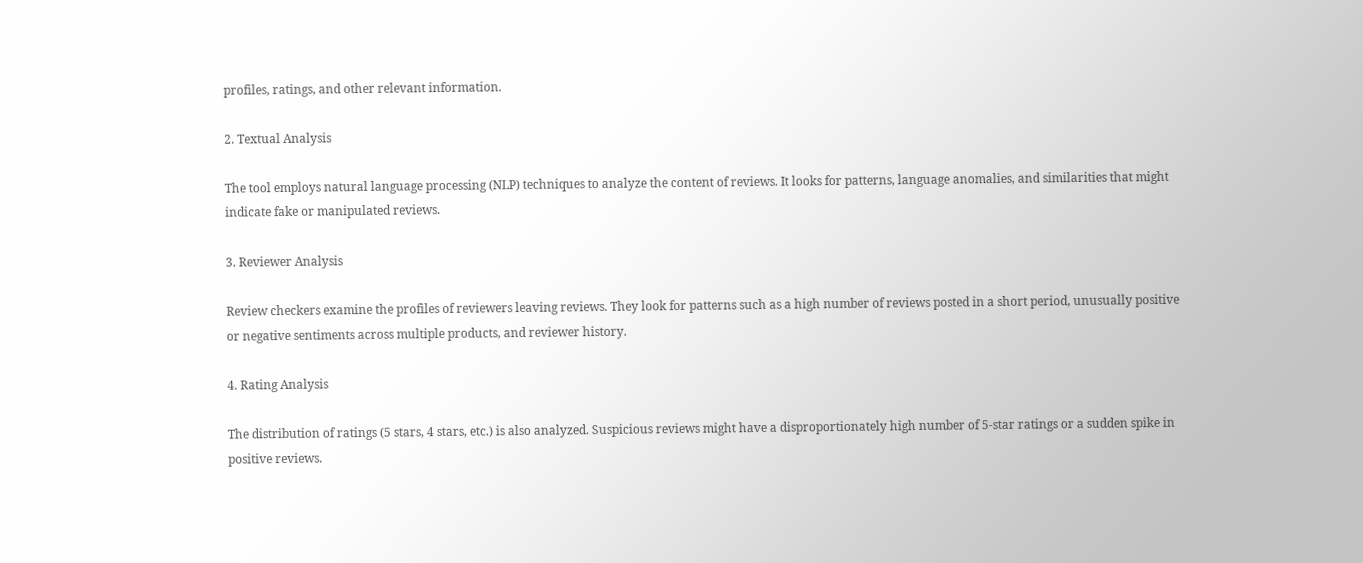profiles, ratings, and other relevant information.

2. Textual Analysis

The tool employs natural language processing (NLP) techniques to analyze the content of reviews. It looks for patterns, language anomalies, and similarities that might indicate fake or manipulated reviews.

3. Reviewer Analysis

Review checkers examine the profiles of reviewers leaving reviews. They look for patterns such as a high number of reviews posted in a short period, unusually positive or negative sentiments across multiple products, and reviewer history.

4. Rating Analysis

The distribution of ratings (5 stars, 4 stars, etc.) is also analyzed. Suspicious reviews might have a disproportionately high number of 5-star ratings or a sudden spike in positive reviews.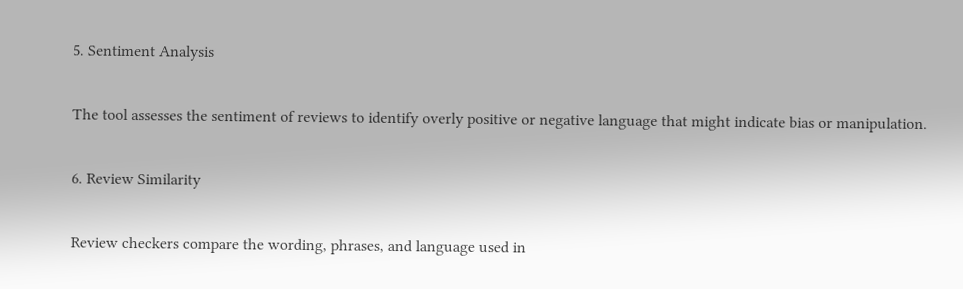5. Sentiment Analysis

The tool assesses the sentiment of reviews to identify overly positive or negative language that might indicate bias or manipulation.

6. Review Similarity

Review checkers compare the wording, phrases, and language used in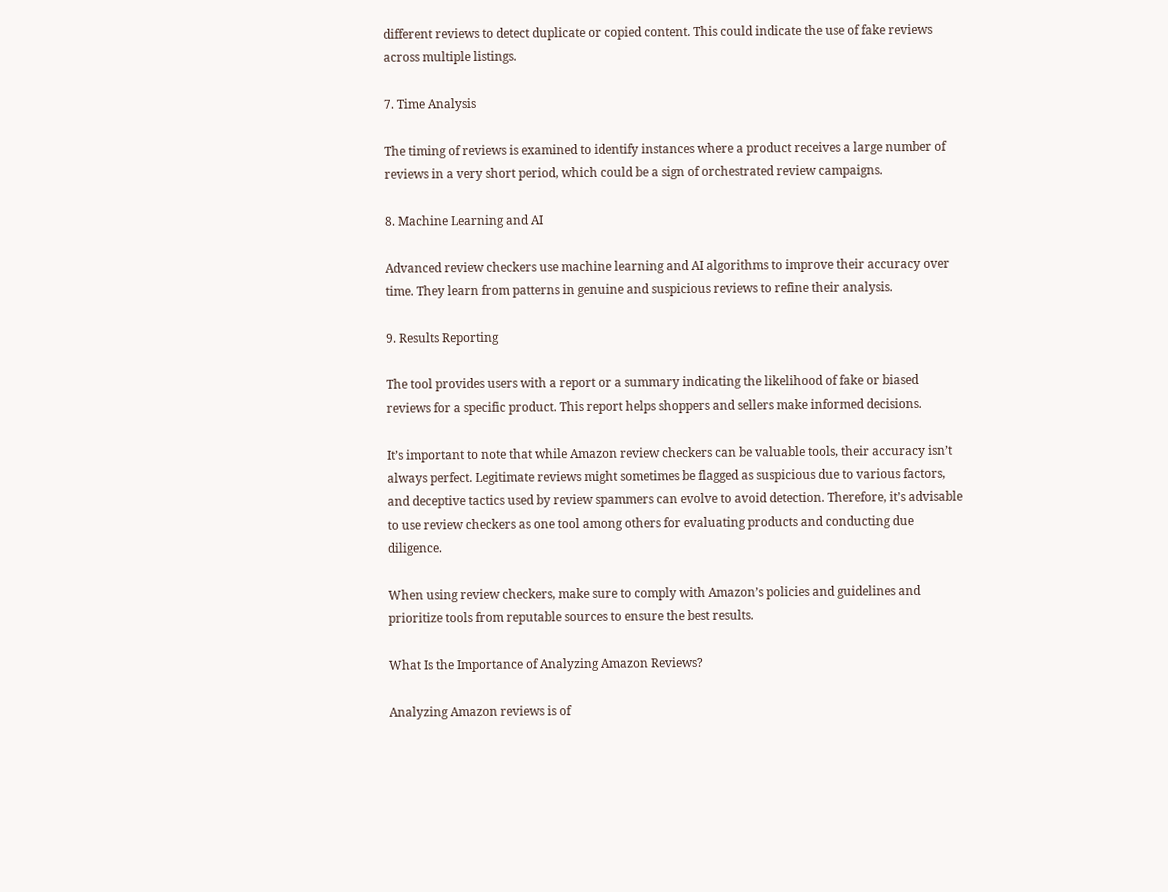different reviews to detect duplicate or copied content. This could indicate the use of fake reviews across multiple listings.

7. Time Analysis

The timing of reviews is examined to identify instances where a product receives a large number of reviews in a very short period, which could be a sign of orchestrated review campaigns.

8. Machine Learning and AI

Advanced review checkers use machine learning and AI algorithms to improve their accuracy over time. They learn from patterns in genuine and suspicious reviews to refine their analysis.

9. Results Reporting

The tool provides users with a report or a summary indicating the likelihood of fake or biased reviews for a specific product. This report helps shoppers and sellers make informed decisions.

It’s important to note that while Amazon review checkers can be valuable tools, their accuracy isn’t always perfect. Legitimate reviews might sometimes be flagged as suspicious due to various factors, and deceptive tactics used by review spammers can evolve to avoid detection. Therefore, it’s advisable to use review checkers as one tool among others for evaluating products and conducting due diligence.

When using review checkers, make sure to comply with Amazon’s policies and guidelines and prioritize tools from reputable sources to ensure the best results.

What Is the Importance of Analyzing Amazon Reviews?

Analyzing Amazon reviews is of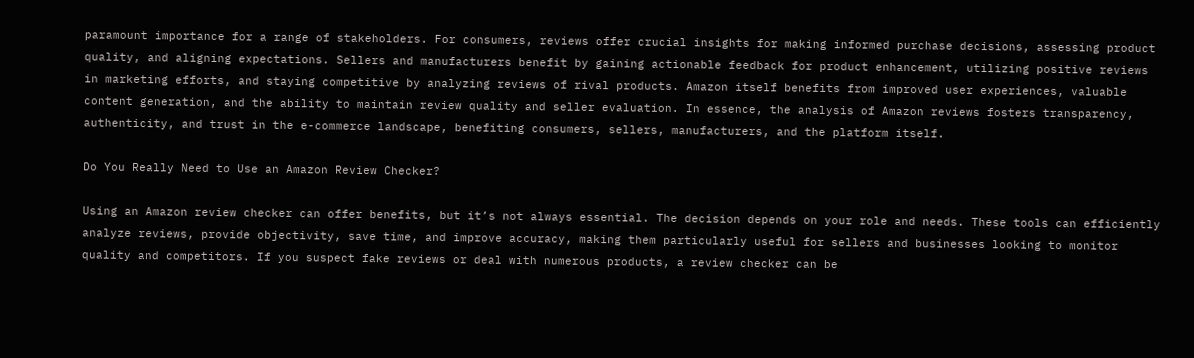paramount importance for a range of stakeholders. For consumers, reviews offer crucial insights for making informed purchase decisions, assessing product quality, and aligning expectations. Sellers and manufacturers benefit by gaining actionable feedback for product enhancement, utilizing positive reviews in marketing efforts, and staying competitive by analyzing reviews of rival products. Amazon itself benefits from improved user experiences, valuable content generation, and the ability to maintain review quality and seller evaluation. In essence, the analysis of Amazon reviews fosters transparency, authenticity, and trust in the e-commerce landscape, benefiting consumers, sellers, manufacturers, and the platform itself.

Do You Really Need to Use an Amazon Review Checker?

Using an Amazon review checker can offer benefits, but it’s not always essential. The decision depends on your role and needs. These tools can efficiently analyze reviews, provide objectivity, save time, and improve accuracy, making them particularly useful for sellers and businesses looking to monitor quality and competitors. If you suspect fake reviews or deal with numerous products, a review checker can be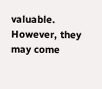valuable. However, they may come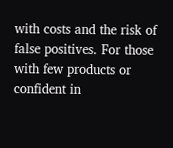with costs and the risk of false positives. For those with few products or confident in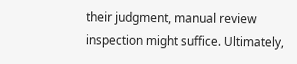their judgment, manual review inspection might suffice. Ultimately,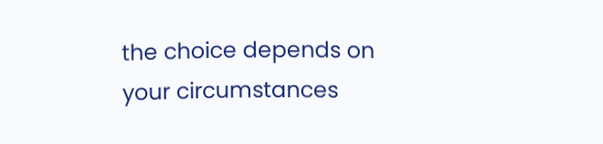the choice depends on your circumstances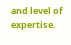and level of expertise.